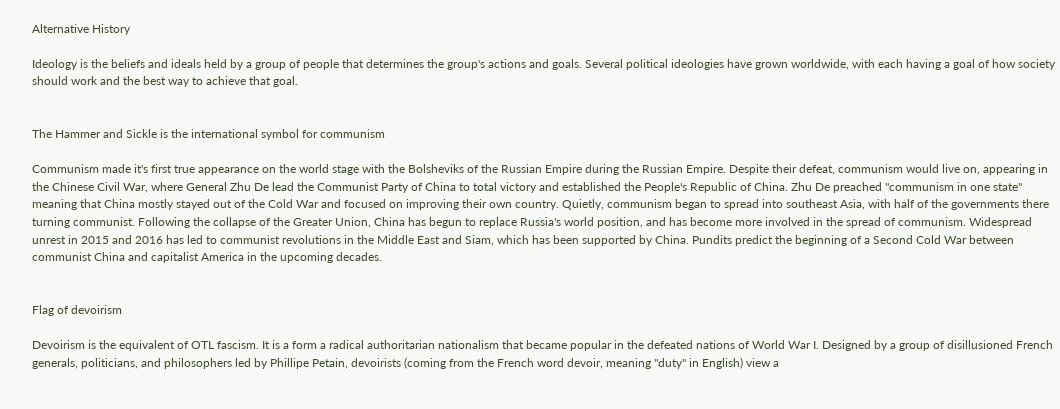Alternative History

Ideology is the beliefs and ideals held by a group of people that determines the group's actions and goals. Several political ideologies have grown worldwide, with each having a goal of how society should work and the best way to achieve that goal.


The Hammer and Sickle is the international symbol for communism

Communism made it's first true appearance on the world stage with the Bolsheviks of the Russian Empire during the Russian Empire. Despite their defeat, communism would live on, appearing in the Chinese Civil War, where General Zhu De lead the Communist Party of China to total victory and established the People's Republic of China. Zhu De preached "communism in one state" meaning that China mostly stayed out of the Cold War and focused on improving their own country. Quietly, communism began to spread into southeast Asia, with half of the governments there turning communist. Following the collapse of the Greater Union, China has begun to replace Russia's world position, and has become more involved in the spread of communism. Widespread unrest in 2015 and 2016 has led to communist revolutions in the Middle East and Siam, which has been supported by China. Pundits predict the beginning of a Second Cold War between communist China and capitalist America in the upcoming decades.


Flag of devoirism

Devoirism is the equivalent of OTL fascism. It is a form a radical authoritarian nationalism that became popular in the defeated nations of World War I. Designed by a group of disillusioned French generals, politicians, and philosophers led by Phillipe Petain, devoirists (coming from the French word devoir, meaning "duty" in English) view a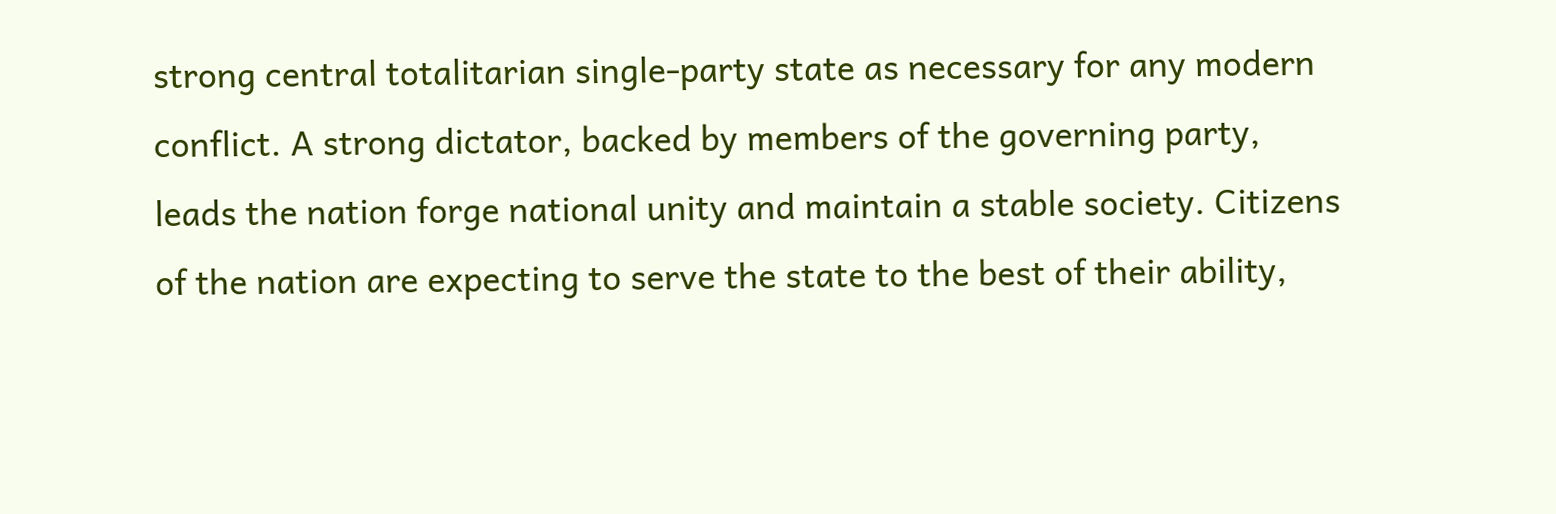strong central totalitarian single-party state as necessary for any modern conflict. A strong dictator, backed by members of the governing party, leads the nation forge national unity and maintain a stable society. Citizens of the nation are expecting to serve the state to the best of their ability,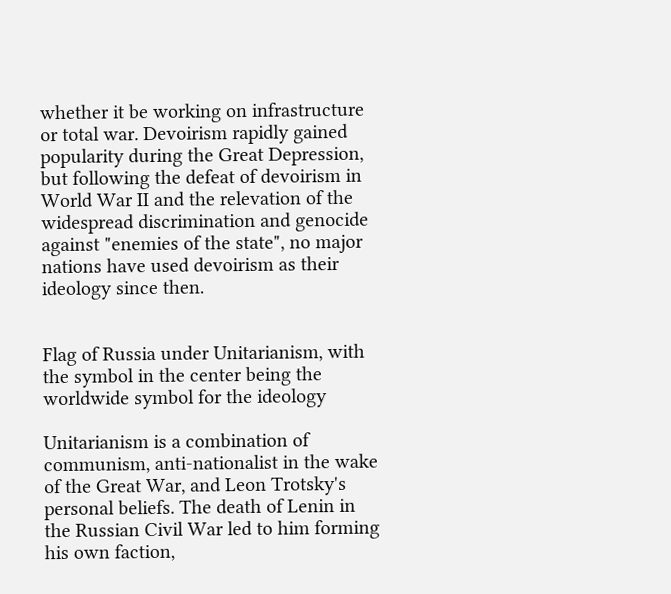whether it be working on infrastructure or total war. Devoirism rapidly gained popularity during the Great Depression, but following the defeat of devoirism in World War II and the relevation of the widespread discrimination and genocide against "enemies of the state", no major nations have used devoirism as their ideology since then.


Flag of Russia under Unitarianism, with the symbol in the center being the worldwide symbol for the ideology

Unitarianism is a combination of communism, anti-nationalist in the wake of the Great War, and Leon Trotsky's personal beliefs. The death of Lenin in the Russian Civil War led to him forming his own faction,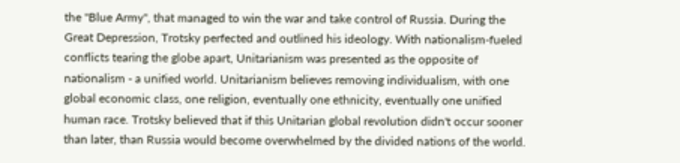the "Blue Army", that managed to win the war and take control of Russia. During the Great Depression, Trotsky perfected and outlined his ideology. With nationalism-fueled conflicts tearing the globe apart, Unitarianism was presented as the opposite of nationalism - a unified world. Unitarianism believes removing individualism, with one global economic class, one religion, eventually one ethnicity, eventually one unified human race. Trotsky believed that if this Unitarian global revolution didn't occur sooner than later, than Russia would become overwhelmed by the divided nations of the world.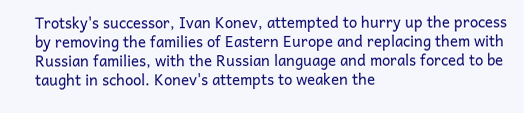Trotsky's successor, Ivan Konev, attempted to hurry up the process by removing the families of Eastern Europe and replacing them with Russian families, with the Russian language and morals forced to be taught in school. Konev's attempts to weaken the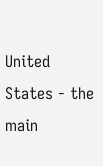United States - the main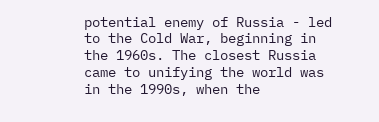potential enemy of Russia - led to the Cold War, beginning in the 1960s. The closest Russia came to unifying the world was in the 1990s, when the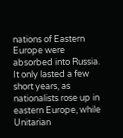nations of Eastern Europe were absorbed into Russia. It only lasted a few short years, as nationalists rose up in eastern Europe, while Unitarian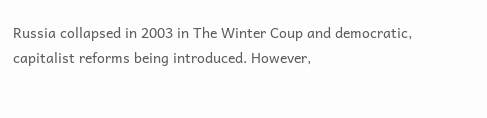Russia collapsed in 2003 in The Winter Coup and democratic, capitalist reforms being introduced. However,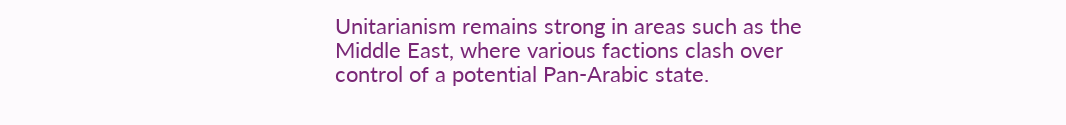Unitarianism remains strong in areas such as the Middle East, where various factions clash over control of a potential Pan-Arabic state.